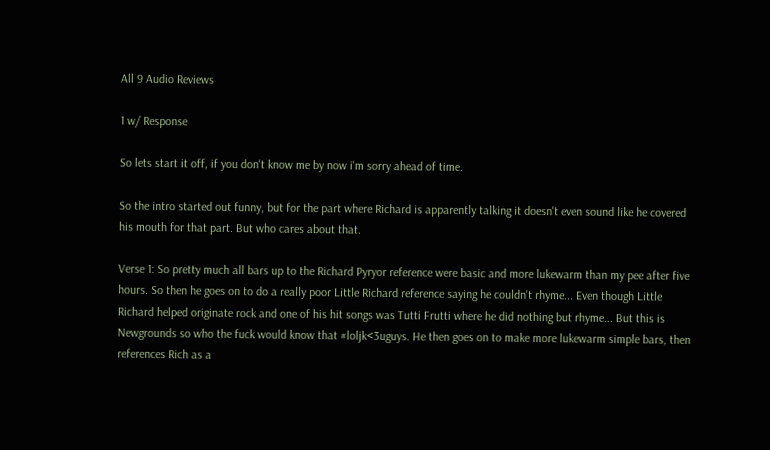All 9 Audio Reviews

1 w/ Response

So lets start it off, if you don't know me by now i'm sorry ahead of time.

So the intro started out funny, but for the part where Richard is apparently talking it doesn't even sound like he covered his mouth for that part. But who cares about that.

Verse 1: So pretty much all bars up to the Richard Pyryor reference were basic and more lukewarm than my pee after five hours. So then he goes on to do a really poor Little Richard reference saying he couldn't rhyme... Even though Little Richard helped originate rock and one of his hit songs was Tutti Frutti where he did nothing but rhyme... But this is Newgrounds so who the fuck would know that #loljk<3uguys. He then goes on to make more lukewarm simple bars, then references Rich as a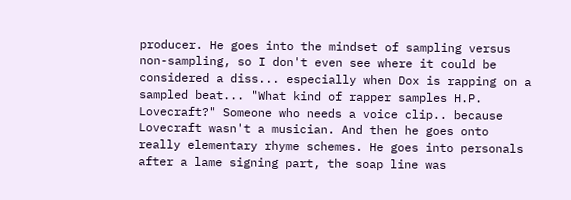producer. He goes into the mindset of sampling versus non-sampling, so I don't even see where it could be considered a diss... especially when Dox is rapping on a sampled beat... "What kind of rapper samples H.P. Lovecraft?" Someone who needs a voice clip.. because Lovecraft wasn't a musician. And then he goes onto really elementary rhyme schemes. He goes into personals after a lame signing part, the soap line was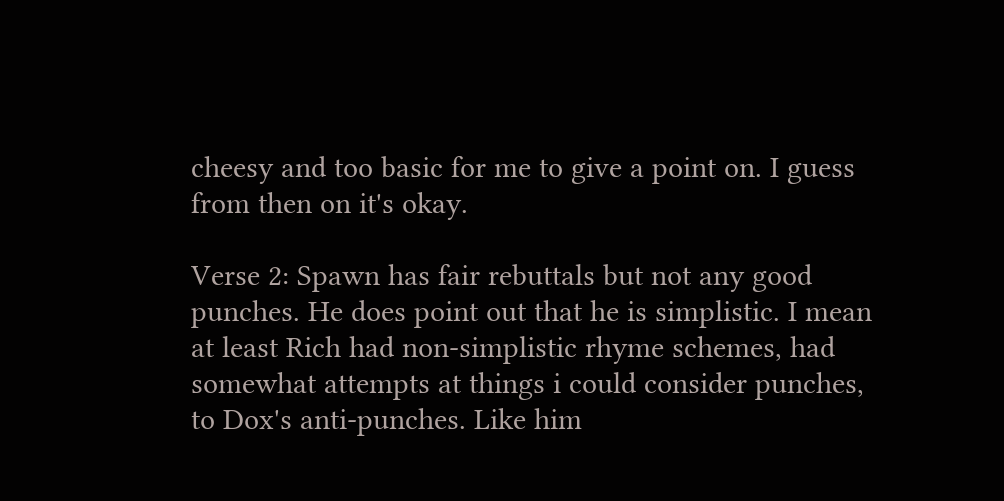cheesy and too basic for me to give a point on. I guess from then on it's okay.

Verse 2: Spawn has fair rebuttals but not any good punches. He does point out that he is simplistic. I mean at least Rich had non-simplistic rhyme schemes, had somewhat attempts at things i could consider punches, to Dox's anti-punches. Like him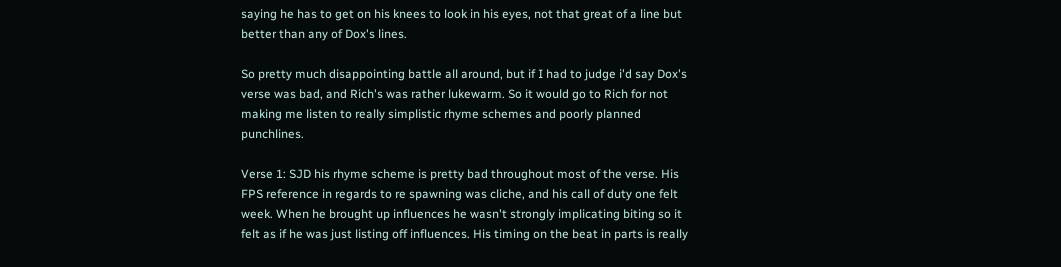saying he has to get on his knees to look in his eyes, not that great of a line but better than any of Dox's lines.

So pretty much disappointing battle all around, but if I had to judge i'd say Dox's verse was bad, and Rich's was rather lukewarm. So it would go to Rich for not making me listen to really simplistic rhyme schemes and poorly planned punchlines.

Verse 1: SJD his rhyme scheme is pretty bad throughout most of the verse. His FPS reference in regards to re spawning was cliche, and his call of duty one felt week. When he brought up influences he wasn't strongly implicating biting so it felt as if he was just listing off influences. His timing on the beat in parts is really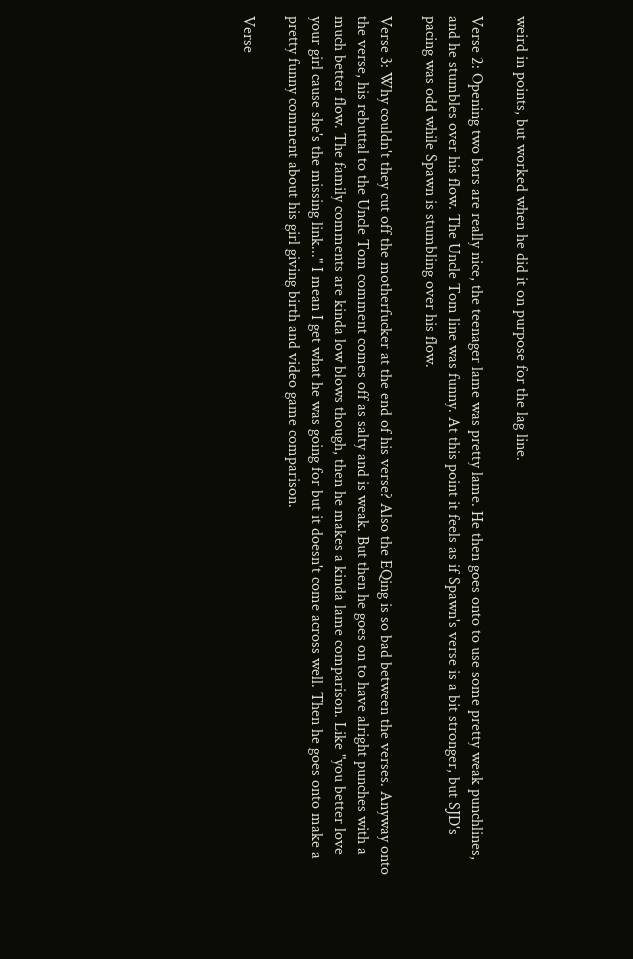weird in points, but worked when he did it on purpose for the lag line.

Verse 2: Opening two bars are really nice, the teenager lame was pretty lame. He then goes onto to use some pretty weak punchlines, and he stumbles over his flow. The Uncle Tom line was funny. At this point it feels as if Spawn's verse is a bit stronger, but SJD's pacing was odd while Spawn is stumbling over his flow.

Verse 3: Why couldn't they cut off the motherfucker at the end of his verse? Also the EQing is so bad between the verses. Anyway onto the verse, his rebuttal to the Uncle Tom comment comes off as salty and is weak. But then he goes on to have alright punches with a much better flow. The family comments are kinda low blows though, then he makes a kinda lame comparison. Like "you better love your girl cause she's the missing link..." I mean I get what he was going for but it doesn't come across well. Then he goes onto make a pretty funny comment about his girl giving birth and video game comparison.

Verse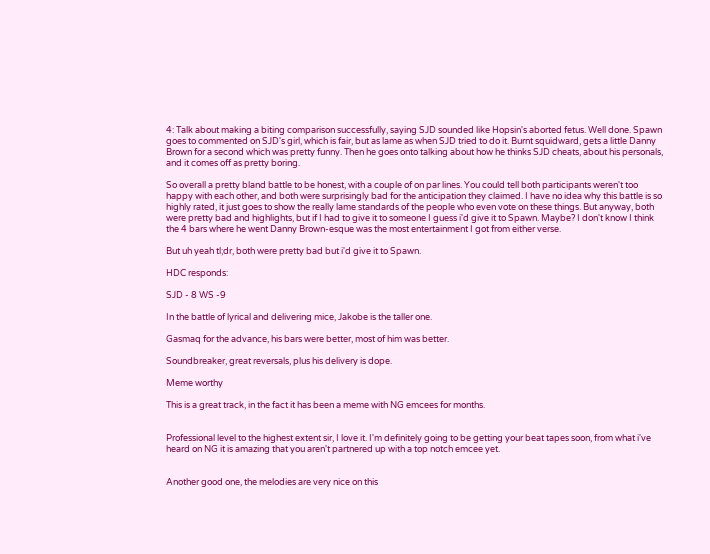4: Talk about making a biting comparison successfully, saying SJD sounded like Hopsin's aborted fetus. Well done. Spawn goes to commented on SJD's girl, which is fair, but as lame as when SJD tried to do it. Burnt squidward, gets a little Danny Brown for a second which was pretty funny. Then he goes onto talking about how he thinks SJD cheats, about his personals, and it comes off as pretty boring.

So overall a pretty bland battle to be honest, with a couple of on par lines. You could tell both participants weren't too happy with each other, and both were surprisingly bad for the anticipation they claimed. I have no idea why this battle is so highly rated, it just goes to show the really lame standards of the people who even vote on these things. But anyway, both were pretty bad and highlights, but if I had to give it to someone I guess i'd give it to Spawn. Maybe? I don't know I think the 4 bars where he went Danny Brown-esque was the most entertainment I got from either verse.

But uh yeah tl;dr, both were pretty bad but i'd give it to Spawn.

HDC responds:

SJD - 8 WS -9

In the battle of lyrical and delivering mice, Jakobe is the taller one.

Gasmaq for the advance, his bars were better, most of him was better.

Soundbreaker, great reversals, plus his delivery is dope.

Meme worthy

This is a great track, in the fact it has been a meme with NG emcees for months.


Professional level to the highest extent sir, I love it. I'm definitely going to be getting your beat tapes soon, from what i've heard on NG it is amazing that you aren't partnered up with a top notch emcee yet.


Another good one, the melodies are very nice on this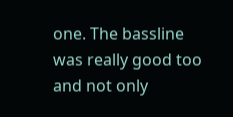one. The bassline was really good too and not only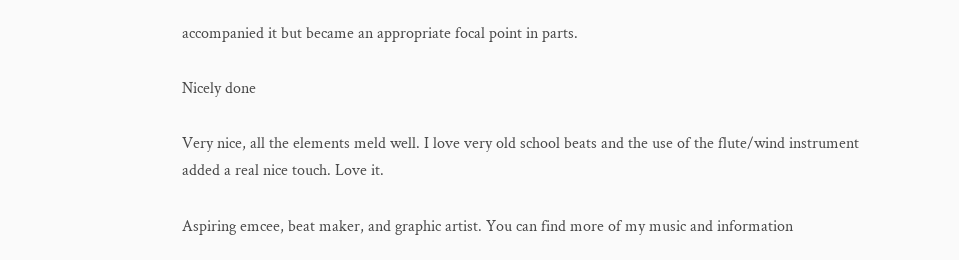accompanied it but became an appropriate focal point in parts.

Nicely done

Very nice, all the elements meld well. I love very old school beats and the use of the flute/wind instrument added a real nice touch. Love it.

Aspiring emcee, beat maker, and graphic artist. You can find more of my music and information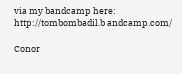via my bandcamp here: http://tombombadil.b andcamp.com/

Conor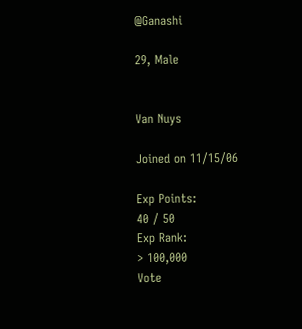@Ganashi

29, Male


Van Nuys

Joined on 11/15/06

Exp Points:
40 / 50
Exp Rank:
> 100,000
Vote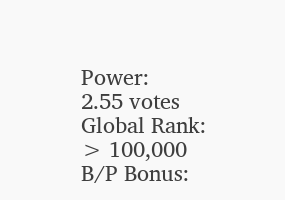Power:
2.55 votes
Global Rank:
> 100,000
B/P Bonus: